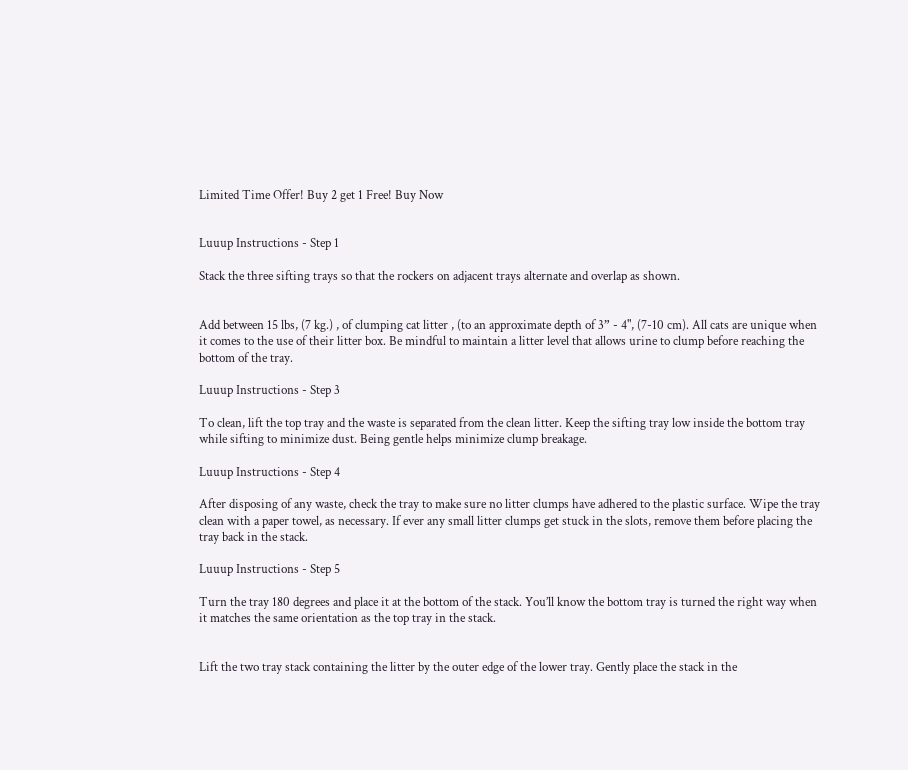Limited Time Offer! Buy 2 get 1 Free! Buy Now


Luuup Instructions - Step 1

Stack the three sifting trays so that the rockers on adjacent trays alternate and overlap as shown.


Add between 15 lbs, (7 kg.) , of clumping cat litter , (to an approximate depth of 3” - 4", (7-10 cm). All cats are unique when it comes to the use of their litter box. Be mindful to maintain a litter level that allows urine to clump before reaching the bottom of the tray.

Luuup Instructions - Step 3

To clean, lift the top tray and the waste is separated from the clean litter. Keep the sifting tray low inside the bottom tray while sifting to minimize dust. Being gentle helps minimize clump breakage.

Luuup Instructions - Step 4

After disposing of any waste, check the tray to make sure no litter clumps have adhered to the plastic surface. Wipe the tray clean with a paper towel, as necessary. If ever any small litter clumps get stuck in the slots, remove them before placing the tray back in the stack.

Luuup Instructions - Step 5

Turn the tray 180 degrees and place it at the bottom of the stack. You’ll know the bottom tray is turned the right way when it matches the same orientation as the top tray in the stack.


Lift the two tray stack containing the litter by the outer edge of the lower tray. Gently place the stack in the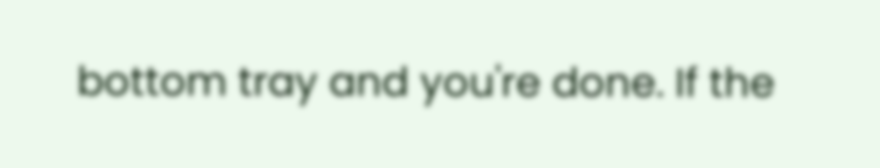bottom tray and you're done. If the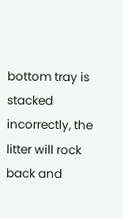bottom tray is stacked incorrectly, the litter will rock back and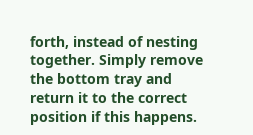forth, instead of nesting together. Simply remove the bottom tray and return it to the correct position if this happens.